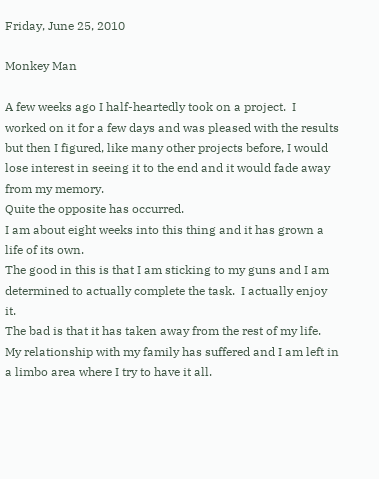Friday, June 25, 2010

Monkey Man

A few weeks ago I half-heartedly took on a project.  I worked on it for a few days and was pleased with the results but then I figured, like many other projects before, I would lose interest in seeing it to the end and it would fade away from my memory.
Quite the opposite has occurred.
I am about eight weeks into this thing and it has grown a life of its own.
The good in this is that I am sticking to my guns and I am determined to actually complete the task.  I actually enjoy it.
The bad is that it has taken away from the rest of my life.
My relationship with my family has suffered and I am left in a limbo area where I try to have it all.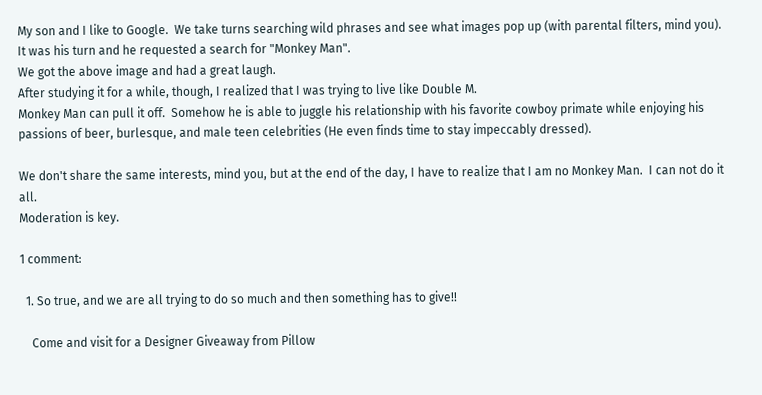My son and I like to Google.  We take turns searching wild phrases and see what images pop up (with parental filters, mind you).  It was his turn and he requested a search for "Monkey Man".
We got the above image and had a great laugh.
After studying it for a while, though, I realized that I was trying to live like Double M.
Monkey Man can pull it off.  Somehow he is able to juggle his relationship with his favorite cowboy primate while enjoying his passions of beer, burlesque, and male teen celebrities (He even finds time to stay impeccably dressed).

We don't share the same interests, mind you, but at the end of the day, I have to realize that I am no Monkey Man.  I can not do it all.
Moderation is key.

1 comment:

  1. So true, and we are all trying to do so much and then something has to give!!

    Come and visit for a Designer Giveaway from Pillow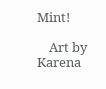Mint!

    Art by Karena